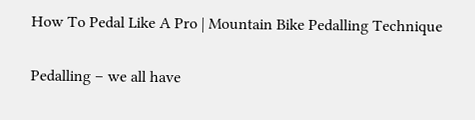How To Pedal Like A Pro | Mountain Bike Pedalling Technique

Pedalling – we all have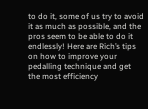to do it, some of us try to avoid it as much as possible, and the pros seem to be able to do it endlessly! Here are Rich’s tips on how to improve your pedalling technique and get the most efficiency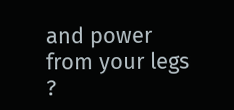and power from your legs ?